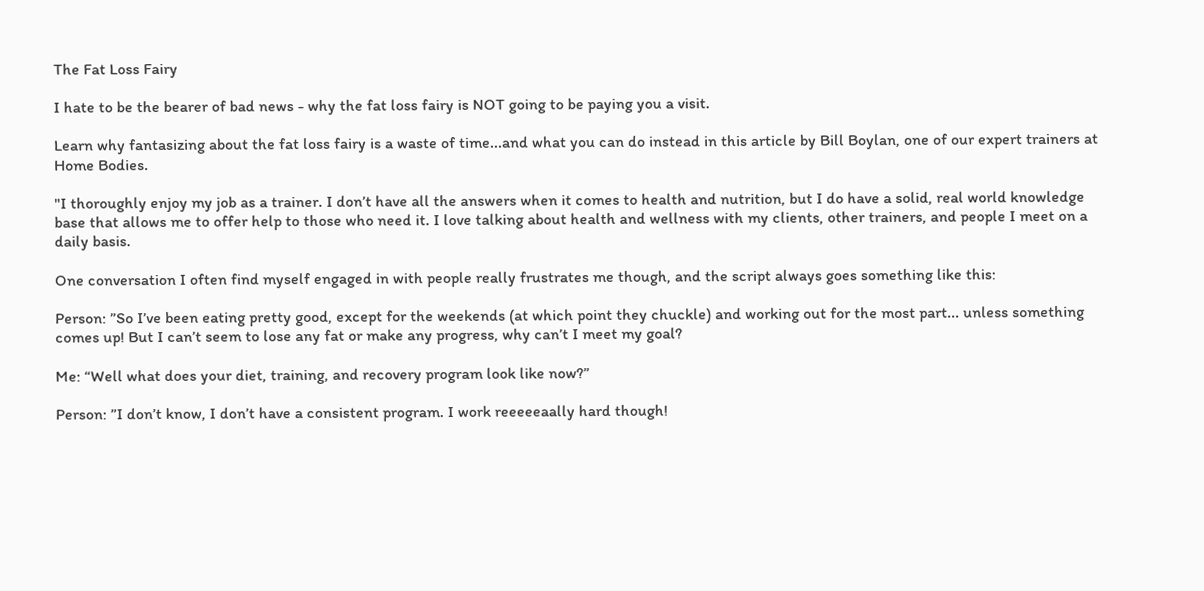The Fat Loss Fairy

I hate to be the bearer of bad news - why the fat loss fairy is NOT going to be paying you a visit.

Learn why fantasizing about the fat loss fairy is a waste of time...and what you can do instead in this article by Bill Boylan, one of our expert trainers at Home Bodies.

"I thoroughly enjoy my job as a trainer. I don’t have all the answers when it comes to health and nutrition, but I do have a solid, real world knowledge base that allows me to offer help to those who need it. I love talking about health and wellness with my clients, other trainers, and people I meet on a daily basis.

One conversation I often find myself engaged in with people really frustrates me though, and the script always goes something like this:

Person: ”So I’ve been eating pretty good, except for the weekends (at which point they chuckle) and working out for the most part... unless something comes up! But I can’t seem to lose any fat or make any progress, why can’t I meet my goal?

Me: “Well what does your diet, training, and recovery program look like now?”

Person: ”I don’t know, I don’t have a consistent program. I work reeeeeaally hard though!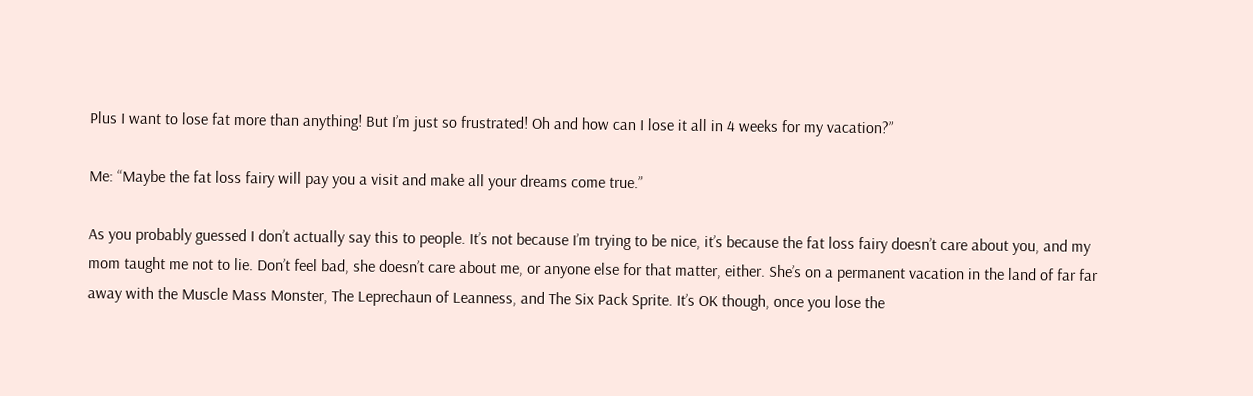Plus I want to lose fat more than anything! But I’m just so frustrated! Oh and how can I lose it all in 4 weeks for my vacation?”

Me: “Maybe the fat loss fairy will pay you a visit and make all your dreams come true.”

As you probably guessed I don’t actually say this to people. It’s not because I’m trying to be nice, it’s because the fat loss fairy doesn’t care about you, and my mom taught me not to lie. Don’t feel bad, she doesn’t care about me, or anyone else for that matter, either. She’s on a permanent vacation in the land of far far away with the Muscle Mass Monster, The Leprechaun of Leanness, and The Six Pack Sprite. It’s OK though, once you lose the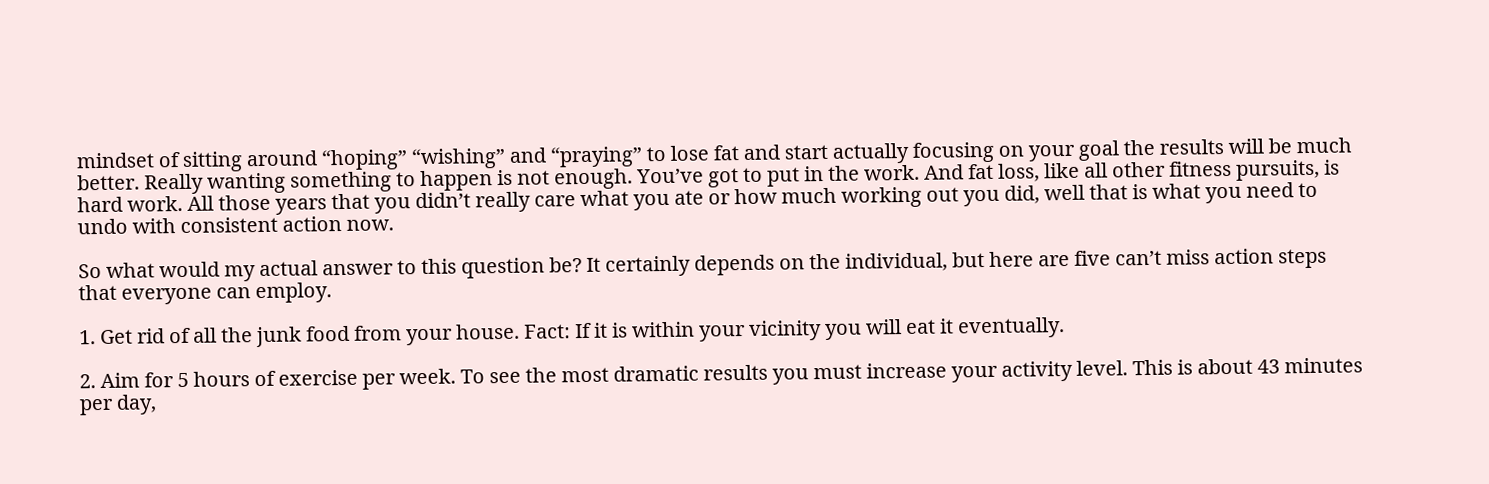mindset of sitting around “hoping” “wishing” and “praying” to lose fat and start actually focusing on your goal the results will be much better. Really wanting something to happen is not enough. You’ve got to put in the work. And fat loss, like all other fitness pursuits, is hard work. All those years that you didn’t really care what you ate or how much working out you did, well that is what you need to undo with consistent action now.

So what would my actual answer to this question be? It certainly depends on the individual, but here are five can’t miss action steps that everyone can employ.

1. Get rid of all the junk food from your house. Fact: If it is within your vicinity you will eat it eventually.

2. Aim for 5 hours of exercise per week. To see the most dramatic results you must increase your activity level. This is about 43 minutes per day,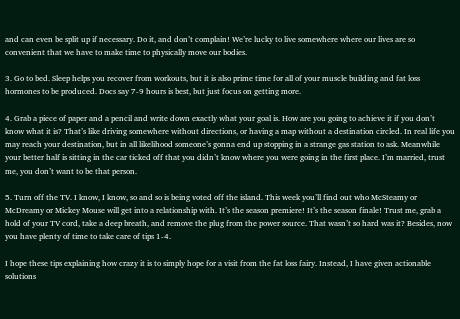and can even be split up if necessary. Do it, and don’t complain! We’re lucky to live somewhere where our lives are so convenient that we have to make time to physically move our bodies.

3. Go to bed. Sleep helps you recover from workouts, but it is also prime time for all of your muscle building and fat loss hormones to be produced. Docs say 7-9 hours is best, but just focus on getting more.

4. Grab a piece of paper and a pencil and write down exactly what your goal is. How are you going to achieve it if you don’t know what it is? That’s like driving somewhere without directions, or having a map without a destination circled. In real life you may reach your destination, but in all likelihood someone’s gonna end up stopping in a strange gas station to ask. Meanwhile your better half is sitting in the car ticked off that you didn’t know where you were going in the first place. I’m married, trust me, you don’t want to be that person.

5. Turn off the TV. I know, I know, so and so is being voted off the island. This week you’ll find out who McSteamy or McDreamy or Mickey Mouse will get into a relationship with. It’s the season premiere! It’s the season finale! Trust me, grab a hold of your TV cord, take a deep breath, and remove the plug from the power source. That wasn’t so hard was it? Besides, now you have plenty of time to take care of tips 1-4.

I hope these tips explaining how crazy it is to simply hope for a visit from the fat loss fairy. Instead, I have given actionable solutions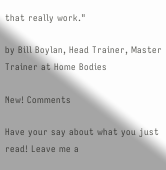that really work."

by Bill Boylan, Head Trainer, Master Trainer at Home Bodies

New! Comments

Have your say about what you just read! Leave me a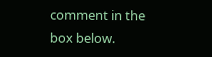comment in the box below.